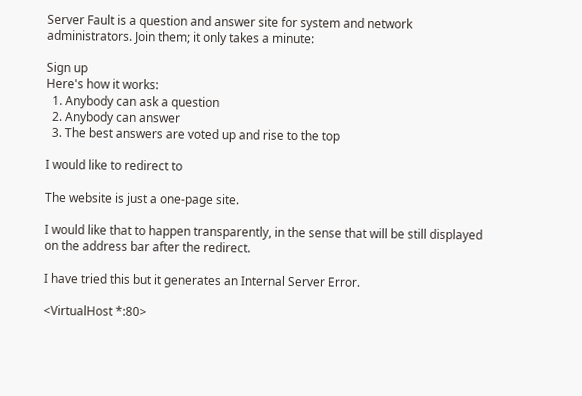Server Fault is a question and answer site for system and network administrators. Join them; it only takes a minute:

Sign up
Here's how it works:
  1. Anybody can ask a question
  2. Anybody can answer
  3. The best answers are voted up and rise to the top

I would like to redirect to

The website is just a one-page site.

I would like that to happen transparently, in the sense that will be still displayed on the address bar after the redirect.

I have tried this but it generates an Internal Server Error.

<VirtualHost *:80>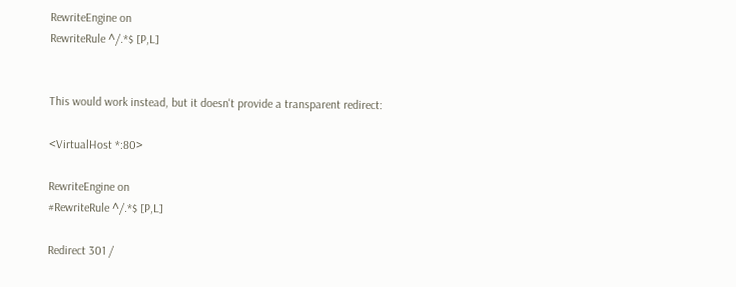RewriteEngine on
RewriteRule ^/.*$ [P,L]


This would work instead, but it doesn't provide a transparent redirect:

<VirtualHost *:80>

RewriteEngine on
#RewriteRule ^/.*$ [P,L]

Redirect 301 /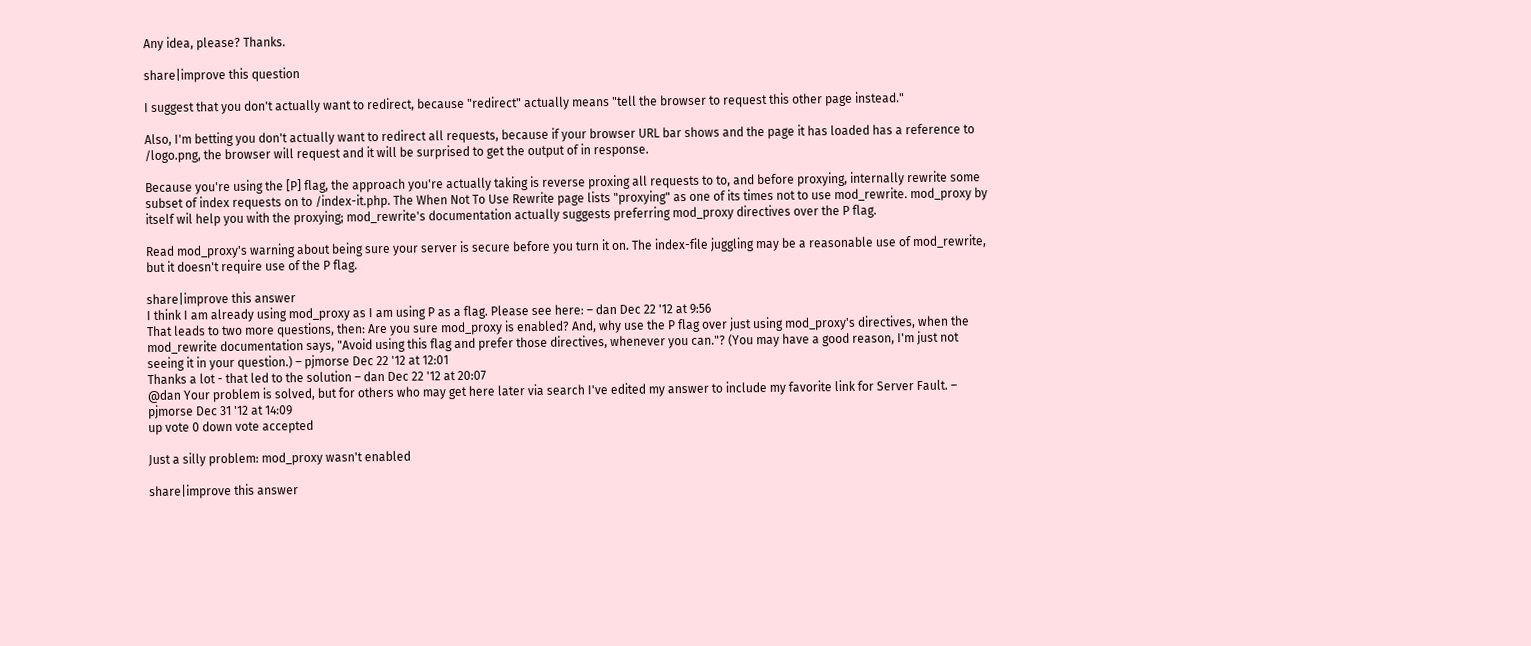Any idea, please? Thanks.

share|improve this question

I suggest that you don't actually want to redirect, because "redirect" actually means "tell the browser to request this other page instead."

Also, I'm betting you don't actually want to redirect all requests, because if your browser URL bar shows and the page it has loaded has a reference to /logo.png, the browser will request and it will be surprised to get the output of in response.

Because you're using the [P] flag, the approach you're actually taking is reverse proxing all requests to to, and before proxying, internally rewrite some subset of index requests on to /index-it.php. The When Not To Use Rewrite page lists "proxying" as one of its times not to use mod_rewrite. mod_proxy by itself wil help you with the proxying; mod_rewrite's documentation actually suggests preferring mod_proxy directives over the P flag.

Read mod_proxy's warning about being sure your server is secure before you turn it on. The index-file juggling may be a reasonable use of mod_rewrite, but it doesn't require use of the P flag.

share|improve this answer
I think I am already using mod_proxy as I am using P as a flag. Please see here: – dan Dec 22 '12 at 9:56
That leads to two more questions, then: Are you sure mod_proxy is enabled? And, why use the P flag over just using mod_proxy's directives, when the mod_rewrite documentation says, "Avoid using this flag and prefer those directives, whenever you can."? (You may have a good reason, I'm just not seeing it in your question.) – pjmorse Dec 22 '12 at 12:01
Thanks a lot - that led to the solution – dan Dec 22 '12 at 20:07
@dan Your problem is solved, but for others who may get here later via search I've edited my answer to include my favorite link for Server Fault. – pjmorse Dec 31 '12 at 14:09
up vote 0 down vote accepted

Just a silly problem: mod_proxy wasn't enabled

share|improve this answer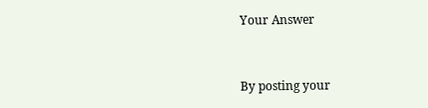Your Answer


By posting your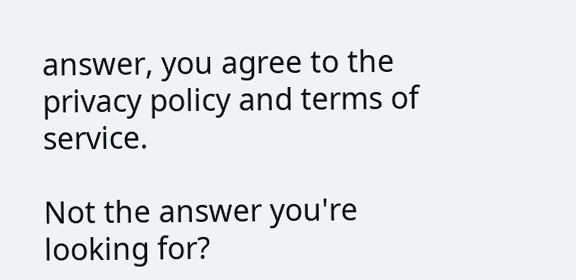answer, you agree to the privacy policy and terms of service.

Not the answer you're looking for?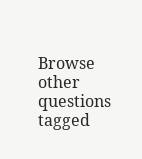Browse other questions tagged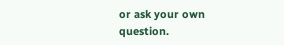or ask your own question.